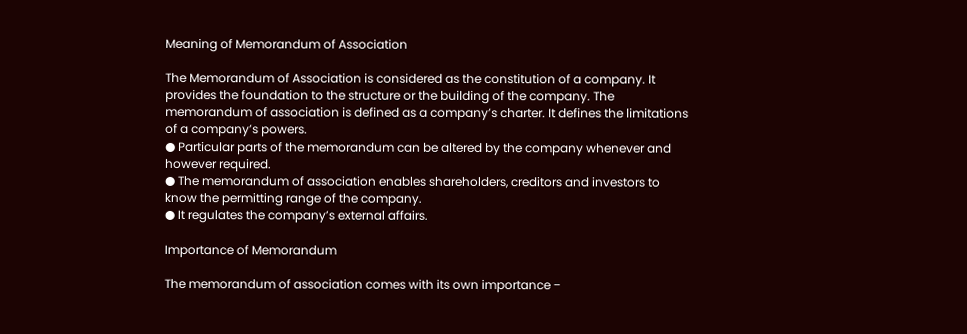Meaning of Memorandum of Association

The Memorandum of Association is considered as the constitution of a company. It provides the foundation to the structure or the building of the company. The memorandum of association is defined as a company’s charter. It defines the limitations of a company’s powers.
● Particular parts of the memorandum can be altered by the company whenever and however required.
● The memorandum of association enables shareholders, creditors and investors to know the permitting range of the company.
● It regulates the company’s external affairs.

Importance of Memorandum

The memorandum of association comes with its own importance −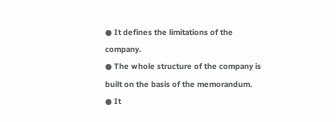● It defines the limitations of the company.
● The whole structure of the company is built on the basis of the memorandum.
● It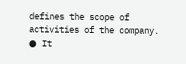defines the scope of activities of the company.
● It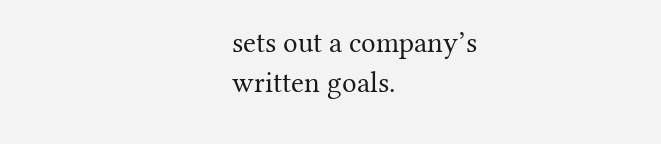sets out a company’s written goals.